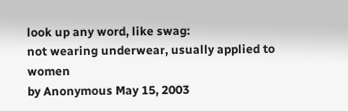look up any word, like swag:
not wearing underwear, usually applied to women
by Anonymous May 15, 2003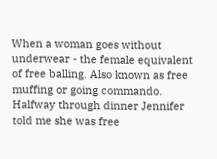When a woman goes without underwear - the female equivalent of free balling. Also known as free muffing or going commando.
Halfway through dinner Jennifer told me she was free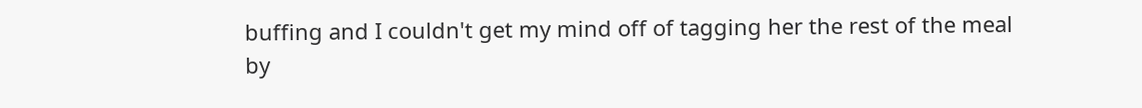buffing and I couldn't get my mind off of tagging her the rest of the meal
by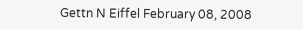Gettn N Eiffel February 08, 2008